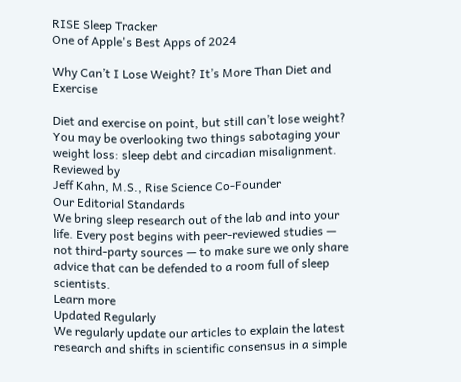RISE Sleep Tracker
One of Apple's Best Apps of 2024

Why Can’t I Lose Weight? It’s More Than Diet and Exercise

Diet and exercise on point, but still can’t lose weight? You may be overlooking two things sabotaging your weight loss: sleep debt and circadian misalignment.
Reviewed by
Jeff Kahn, M.S., Rise Science Co-Founder
Our Editorial Standards
We bring sleep research out of the lab and into your life. Every post begins with peer-reviewed studies — not third-party sources — to make sure we only share advice that can be defended to a room full of sleep scientists.
Learn more
Updated Regularly
We regularly update our articles to explain the latest research and shifts in scientific consensus in a simple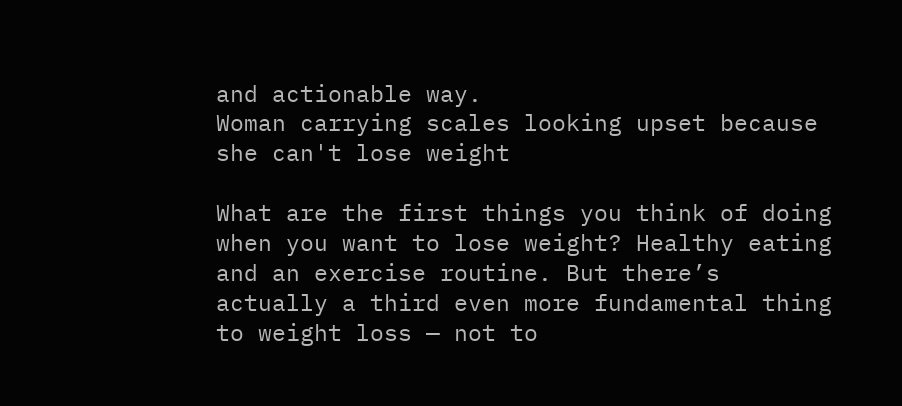and actionable way.
Woman carrying scales looking upset because she can't lose weight

What are the first things you think of doing when you want to lose weight? Healthy eating and an exercise routine. But there’s actually a third even more fundamental thing to weight loss — not to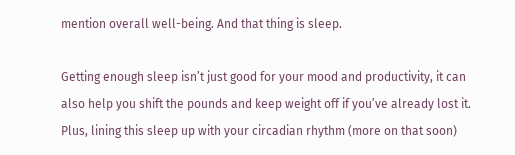mention overall well-being. And that thing is sleep.

Getting enough sleep isn’t just good for your mood and productivity, it can also help you shift the pounds and keep weight off if you’ve already lost it. Plus, lining this sleep up with your circadian rhythm (more on that soon)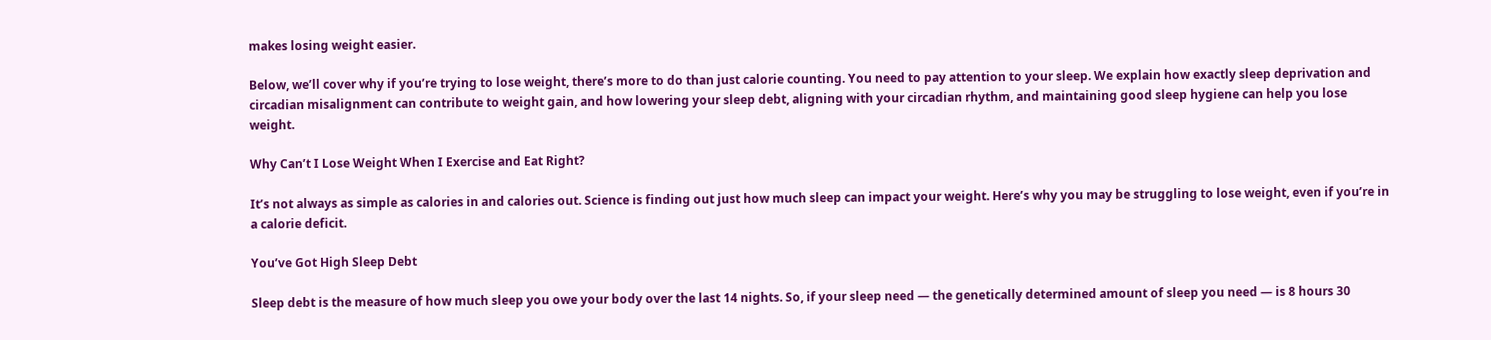makes losing weight easier.

Below, we’ll cover why if you’re trying to lose weight, there’s more to do than just calorie counting. You need to pay attention to your sleep. We explain how exactly sleep deprivation and circadian misalignment can contribute to weight gain, and how lowering your sleep debt, aligning with your circadian rhythm, and maintaining good sleep hygiene can help you lose weight.

Why Can’t I Lose Weight When I Exercise and Eat Right?

It’s not always as simple as calories in and calories out. Science is finding out just how much sleep can impact your weight. Here’s why you may be struggling to lose weight, even if you’re in a calorie deficit.

You’ve Got High Sleep Debt

Sleep debt is the measure of how much sleep you owe your body over the last 14 nights. So, if your sleep need — the genetically determined amount of sleep you need — is 8 hours 30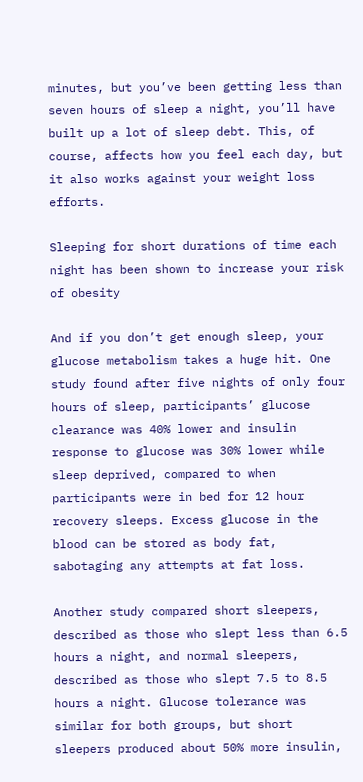minutes, but you’ve been getting less than seven hours of sleep a night, you’ll have built up a lot of sleep debt. This, of course, affects how you feel each day, but it also works against your weight loss efforts.

Sleeping for short durations of time each night has been shown to increase your risk of obesity

And if you don’t get enough sleep, your glucose metabolism takes a huge hit. One study found after five nights of only four hours of sleep, participants’ glucose clearance was 40% lower and insulin response to glucose was 30% lower while sleep deprived, compared to when participants were in bed for 12 hour recovery sleeps. Excess glucose in the blood can be stored as body fat, sabotaging any attempts at fat loss.

Another study compared short sleepers, described as those who slept less than 6.5 hours a night, and normal sleepers, described as those who slept 7.5 to 8.5 hours a night. Glucose tolerance was similar for both groups, but short sleepers produced about 50% more insulin,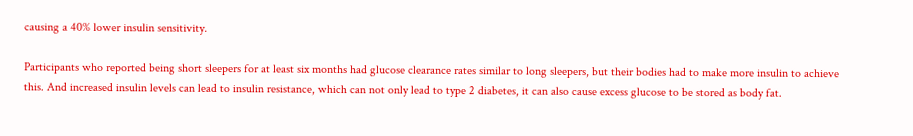causing a 40% lower insulin sensitivity.

Participants who reported being short sleepers for at least six months had glucose clearance rates similar to long sleepers, but their bodies had to make more insulin to achieve this. And increased insulin levels can lead to insulin resistance, which can not only lead to type 2 diabetes, it can also cause excess glucose to be stored as body fat.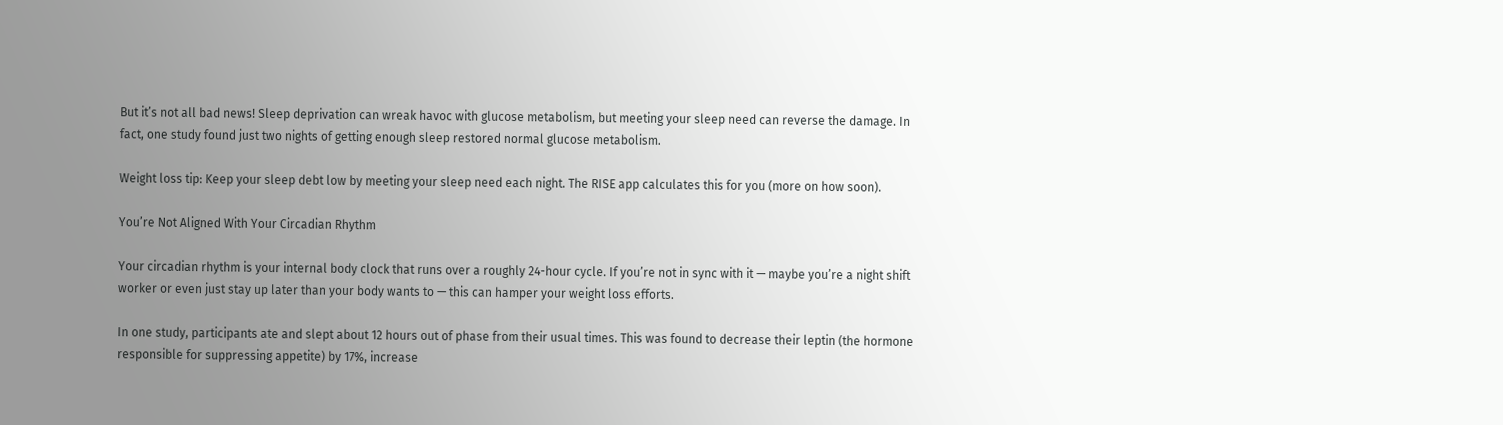But it’s not all bad news! Sleep deprivation can wreak havoc with glucose metabolism, but meeting your sleep need can reverse the damage. In fact, one study found just two nights of getting enough sleep restored normal glucose metabolism.

Weight loss tip: Keep your sleep debt low by meeting your sleep need each night. The RISE app calculates this for you (more on how soon).

You’re Not Aligned With Your Circadian Rhythm

Your circadian rhythm is your internal body clock that runs over a roughly 24-hour cycle. If you’re not in sync with it — maybe you’re a night shift worker or even just stay up later than your body wants to — this can hamper your weight loss efforts.

In one study, participants ate and slept about 12 hours out of phase from their usual times. This was found to decrease their leptin (the hormone responsible for suppressing appetite) by 17%, increase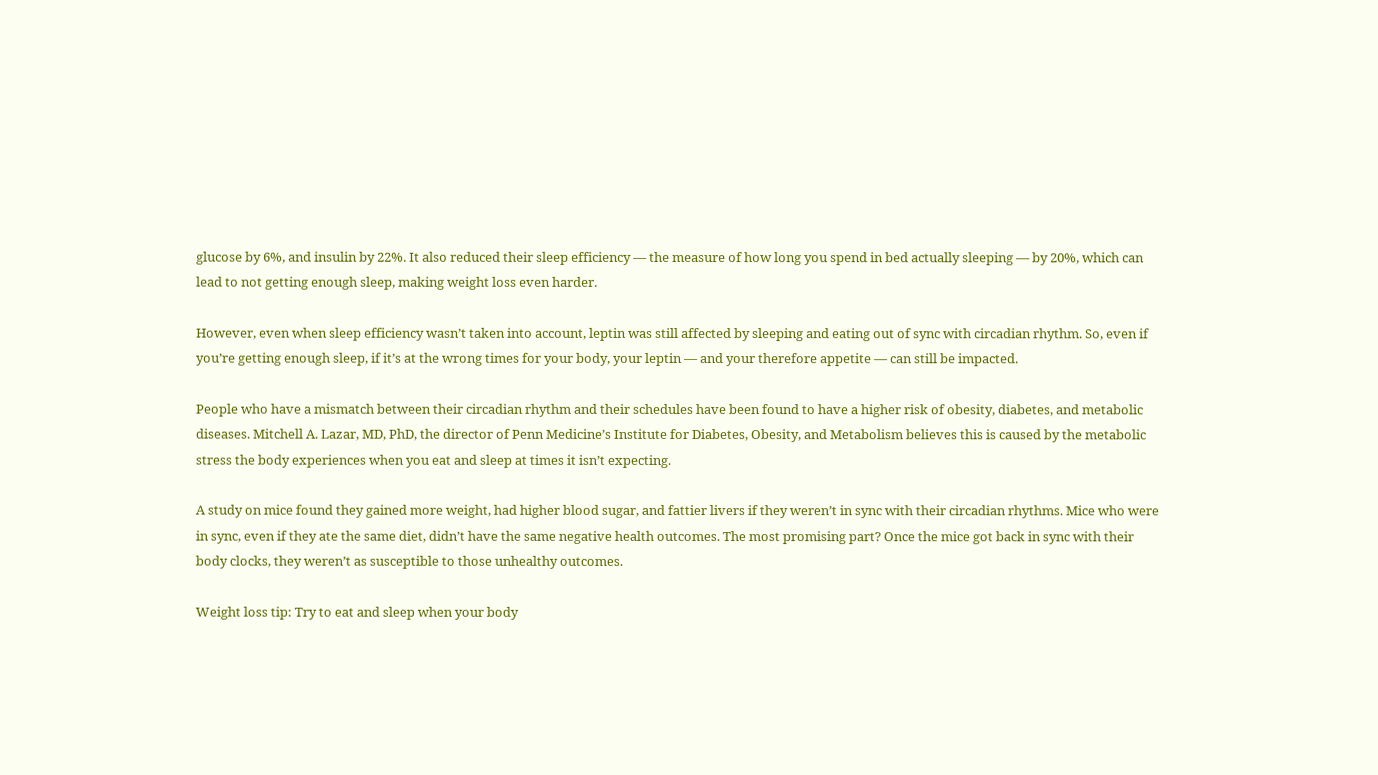glucose by 6%, and insulin by 22%. It also reduced their sleep efficiency — the measure of how long you spend in bed actually sleeping — by 20%, which can lead to not getting enough sleep, making weight loss even harder.

However, even when sleep efficiency wasn’t taken into account, leptin was still affected by sleeping and eating out of sync with circadian rhythm. So, even if you’re getting enough sleep, if it’s at the wrong times for your body, your leptin — and your therefore appetite — can still be impacted.

People who have a mismatch between their circadian rhythm and their schedules have been found to have a higher risk of obesity, diabetes, and metabolic diseases. Mitchell A. Lazar, MD, PhD, the director of Penn Medicine’s Institute for Diabetes, Obesity, and Metabolism believes this is caused by the metabolic stress the body experiences when you eat and sleep at times it isn’t expecting.

A study on mice found they gained more weight, had higher blood sugar, and fattier livers if they weren’t in sync with their circadian rhythms. Mice who were in sync, even if they ate the same diet, didn’t have the same negative health outcomes. The most promising part? Once the mice got back in sync with their body clocks, they weren’t as susceptible to those unhealthy outcomes.

Weight loss tip: Try to eat and sleep when your body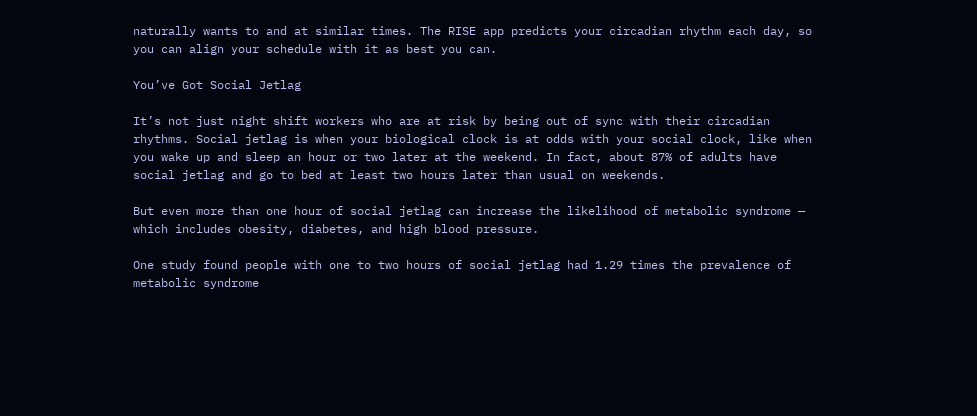naturally wants to and at similar times. The RISE app predicts your circadian rhythm each day, so you can align your schedule with it as best you can.

You’ve Got Social Jetlag

It’s not just night shift workers who are at risk by being out of sync with their circadian rhythms. Social jetlag is when your biological clock is at odds with your social clock, like when you wake up and sleep an hour or two later at the weekend. In fact, about 87% of adults have social jetlag and go to bed at least two hours later than usual on weekends.

But even more than one hour of social jetlag can increase the likelihood of metabolic syndrome — which includes obesity, diabetes, and high blood pressure.

One study found people with one to two hours of social jetlag had 1.29 times the prevalence of metabolic syndrome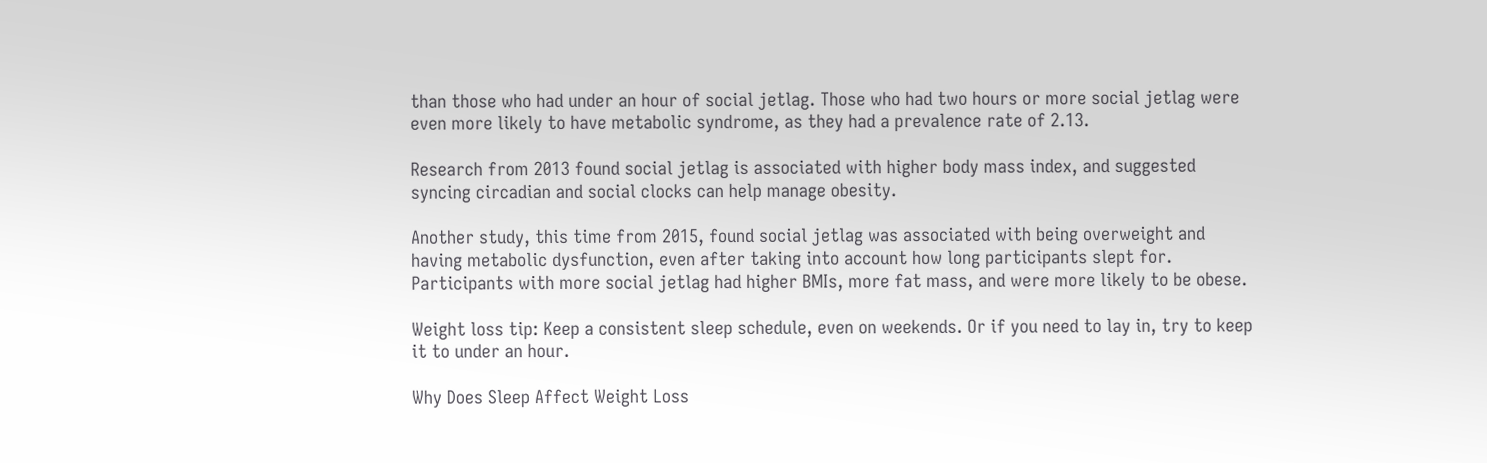than those who had under an hour of social jetlag. Those who had two hours or more social jetlag were even more likely to have metabolic syndrome, as they had a prevalence rate of 2.13.

Research from 2013 found social jetlag is associated with higher body mass index, and suggested syncing circadian and social clocks can help manage obesity.

Another study, this time from 2015, found social jetlag was associated with being overweight and having metabolic dysfunction, even after taking into account how long participants slept for. Participants with more social jetlag had higher BMIs, more fat mass, and were more likely to be obese.

Weight loss tip: Keep a consistent sleep schedule, even on weekends. Or if you need to lay in, try to keep it to under an hour.

Why Does Sleep Affect Weight Loss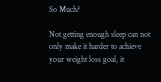So Much?

Not getting enough sleep can not only make it harder to achieve your weight loss goal, it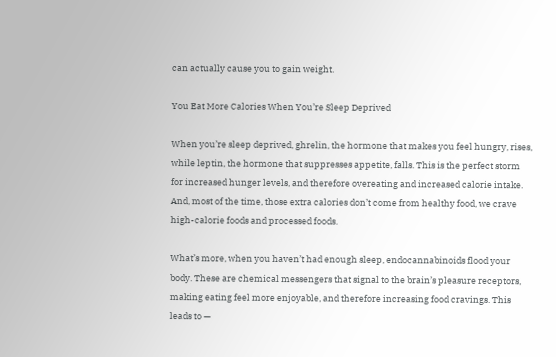can actually cause you to gain weight.

You Eat More Calories When You’re Sleep Deprived

When you’re sleep deprived, ghrelin, the hormone that makes you feel hungry, rises, while leptin, the hormone that suppresses appetite, falls. This is the perfect storm for increased hunger levels, and therefore overeating and increased calorie intake. And, most of the time, those extra calories don’t come from healthy food, we crave high-calorie foods and processed foods.

What’s more, when you haven’t had enough sleep, endocannabinoids flood your body. These are chemical messengers that signal to the brain’s pleasure receptors, making eating feel more enjoyable, and therefore increasing food cravings. This leads to —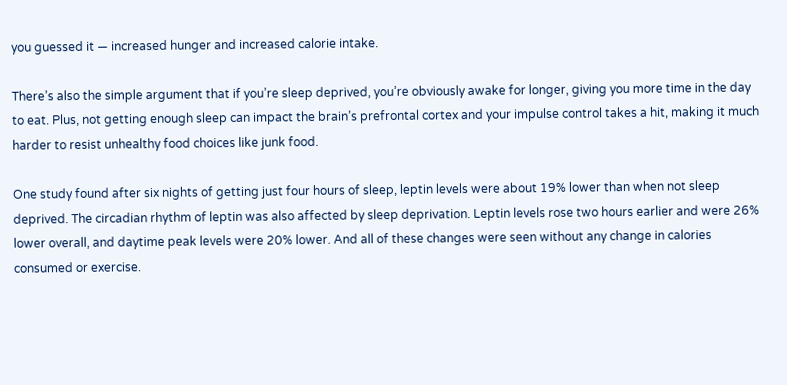you guessed it — increased hunger and increased calorie intake.

There’s also the simple argument that if you’re sleep deprived, you’re obviously awake for longer, giving you more time in the day to eat. Plus, not getting enough sleep can impact the brain’s prefrontal cortex and your impulse control takes a hit, making it much harder to resist unhealthy food choices like junk food.

One study found after six nights of getting just four hours of sleep, leptin levels were about 19% lower than when not sleep deprived. The circadian rhythm of leptin was also affected by sleep deprivation. Leptin levels rose two hours earlier and were 26% lower overall, and daytime peak levels were 20% lower. And all of these changes were seen without any change in calories consumed or exercise.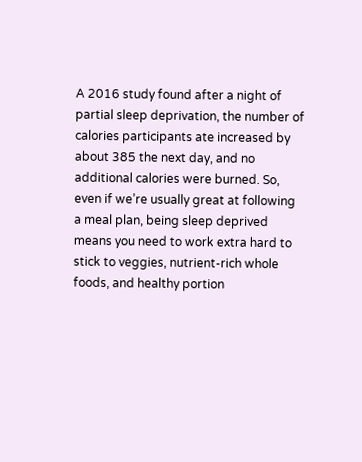A 2016 study found after a night of partial sleep deprivation, the number of calories participants ate increased by about 385 the next day, and no additional calories were burned. So, even if we’re usually great at following a meal plan, being sleep deprived means you need to work extra hard to stick to veggies, nutrient-rich whole foods, and healthy portion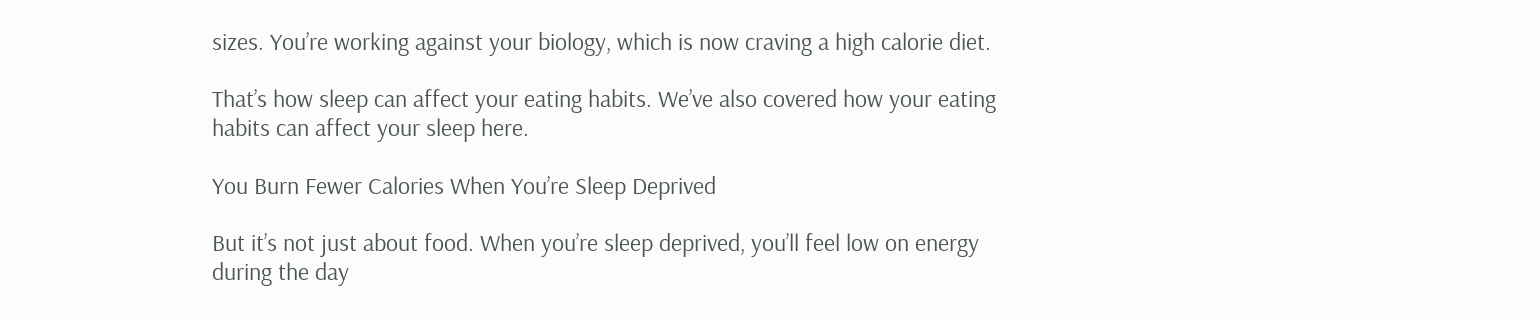sizes. You’re working against your biology, which is now craving a high calorie diet.

That’s how sleep can affect your eating habits. We’ve also covered how your eating habits can affect your sleep here.

You Burn Fewer Calories When You’re Sleep Deprived

But it’s not just about food. When you’re sleep deprived, you’ll feel low on energy during the day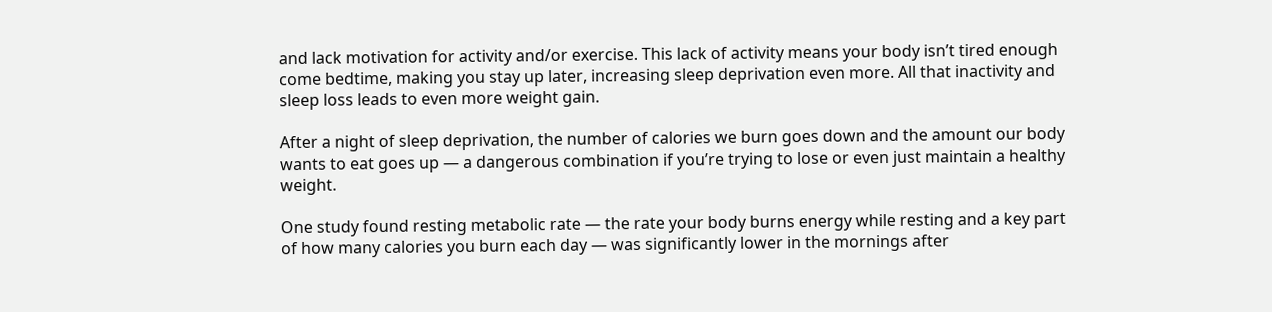and lack motivation for activity and/or exercise. This lack of activity means your body isn’t tired enough come bedtime, making you stay up later, increasing sleep deprivation even more. All that inactivity and sleep loss leads to even more weight gain.

After a night of sleep deprivation, the number of calories we burn goes down and the amount our body wants to eat goes up — a dangerous combination if you’re trying to lose or even just maintain a healthy weight.

One study found resting metabolic rate — the rate your body burns energy while resting and a key part of how many calories you burn each day — was significantly lower in the mornings after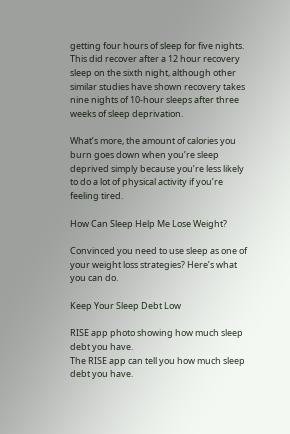getting four hours of sleep for five nights. This did recover after a 12 hour recovery sleep on the sixth night, although other similar studies have shown recovery takes nine nights of 10-hour sleeps after three weeks of sleep deprivation.

What’s more, the amount of calories you burn goes down when you’re sleep deprived simply because you’re less likely to do a lot of physical activity if you’re feeling tired.

How Can Sleep Help Me Lose Weight?

Convinced you need to use sleep as one of your weight loss strategies? Here’s what you can do.

Keep Your Sleep Debt Low

RISE app photo showing how much sleep debt you have.
The RISE app can tell you how much sleep debt you have.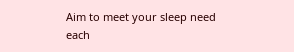Aim to meet your sleep need each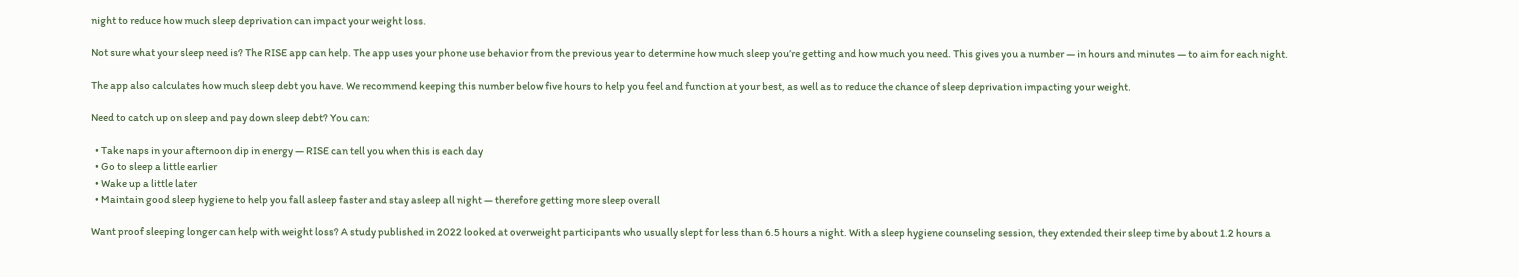night to reduce how much sleep deprivation can impact your weight loss.

Not sure what your sleep need is? The RISE app can help. The app uses your phone use behavior from the previous year to determine how much sleep you’re getting and how much you need. This gives you a number — in hours and minutes — to aim for each night.

The app also calculates how much sleep debt you have. We recommend keeping this number below five hours to help you feel and function at your best, as well as to reduce the chance of sleep deprivation impacting your weight.

Need to catch up on sleep and pay down sleep debt? You can:

  • Take naps in your afternoon dip in energy — RISE can tell you when this is each day
  • Go to sleep a little earlier
  • Wake up a little later
  • Maintain good sleep hygiene to help you fall asleep faster and stay asleep all night — therefore getting more sleep overall

Want proof sleeping longer can help with weight loss? A study published in 2022 looked at overweight participants who usually slept for less than 6.5 hours a night. With a sleep hygiene counseling session, they extended their sleep time by about 1.2 hours a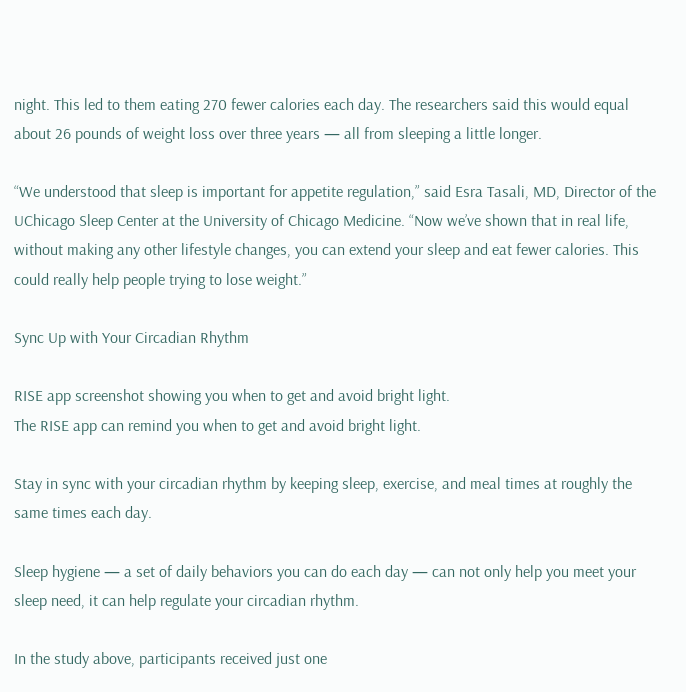night. This led to them eating 270 fewer calories each day. The researchers said this would equal about 26 pounds of weight loss over three years — all from sleeping a little longer.

“We understood that sleep is important for appetite regulation,” said Esra Tasali, MD, Director of the UChicago Sleep Center at the University of Chicago Medicine. “Now we’ve shown that in real life, without making any other lifestyle changes, you can extend your sleep and eat fewer calories. This could really help people trying to lose weight.”

Sync Up with Your Circadian Rhythm

RISE app screenshot showing you when to get and avoid bright light.
The RISE app can remind you when to get and avoid bright light.

Stay in sync with your circadian rhythm by keeping sleep, exercise, and meal times at roughly the same times each day.

Sleep hygiene — a set of daily behaviors you can do each day — can not only help you meet your sleep need, it can help regulate your circadian rhythm.

In the study above, participants received just one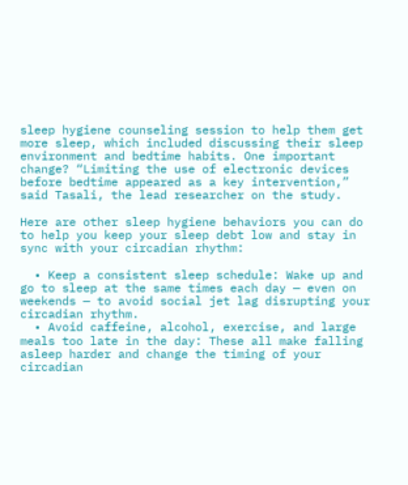sleep hygiene counseling session to help them get more sleep, which included discussing their sleep environment and bedtime habits. One important change? “Limiting the use of electronic devices before bedtime appeared as a key intervention,” said Tasali, the lead researcher on the study.

Here are other sleep hygiene behaviors you can do to help you keep your sleep debt low and stay in sync with your circadian rhythm:

  • Keep a consistent sleep schedule: Wake up and go to sleep at the same times each day — even on weekends — to avoid social jet lag disrupting your circadian rhythm.
  • Avoid caffeine, alcohol, exercise, and large meals too late in the day: These all make falling asleep harder and change the timing of your circadian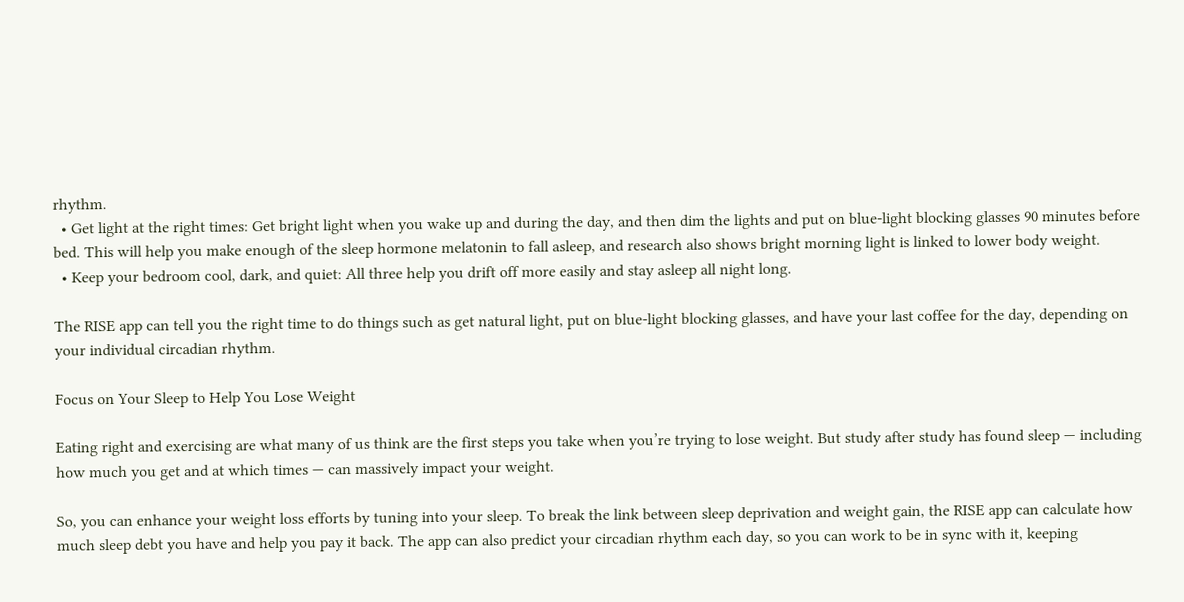rhythm.
  • Get light at the right times: Get bright light when you wake up and during the day, and then dim the lights and put on blue-light blocking glasses 90 minutes before bed. This will help you make enough of the sleep hormone melatonin to fall asleep, and research also shows bright morning light is linked to lower body weight.
  • Keep your bedroom cool, dark, and quiet: All three help you drift off more easily and stay asleep all night long.

The RISE app can tell you the right time to do things such as get natural light, put on blue-light blocking glasses, and have your last coffee for the day, depending on your individual circadian rhythm.

Focus on Your Sleep to Help You Lose Weight

Eating right and exercising are what many of us think are the first steps you take when you’re trying to lose weight. But study after study has found sleep — including how much you get and at which times — can massively impact your weight.

So, you can enhance your weight loss efforts by tuning into your sleep. To break the link between sleep deprivation and weight gain, the RISE app can calculate how much sleep debt you have and help you pay it back. The app can also predict your circadian rhythm each day, so you can work to be in sync with it, keeping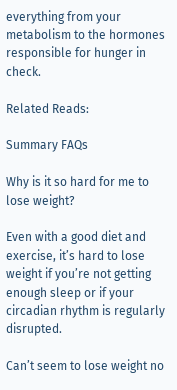everything from your metabolism to the hormones responsible for hunger in check.

Related Reads:

Summary FAQs

Why is it so hard for me to lose weight?

Even with a good diet and exercise, it’s hard to lose weight if you’re not getting enough sleep or if your circadian rhythm is regularly disrupted.

Can’t seem to lose weight no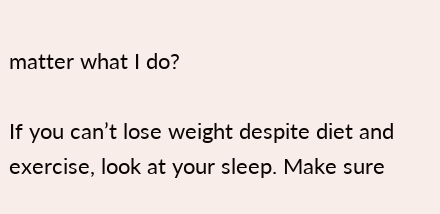matter what I do?

If you can’t lose weight despite diet and exercise, look at your sleep. Make sure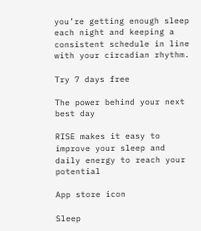you’re getting enough sleep each night and keeping a consistent schedule in line with your circadian rhythm.

Try 7 days free

The power behind your next best day

RISE makes it easy to improve your sleep and daily energy to reach your potential

App store icon

Sleep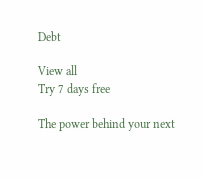Debt

View all
Try 7 days free

The power behind your next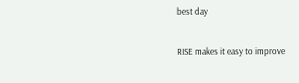best day

RISE makes it easy to improve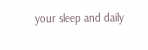your sleep and daily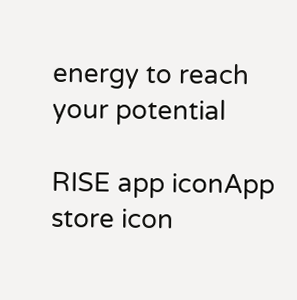energy to reach your potential

RISE app iconApp store icon